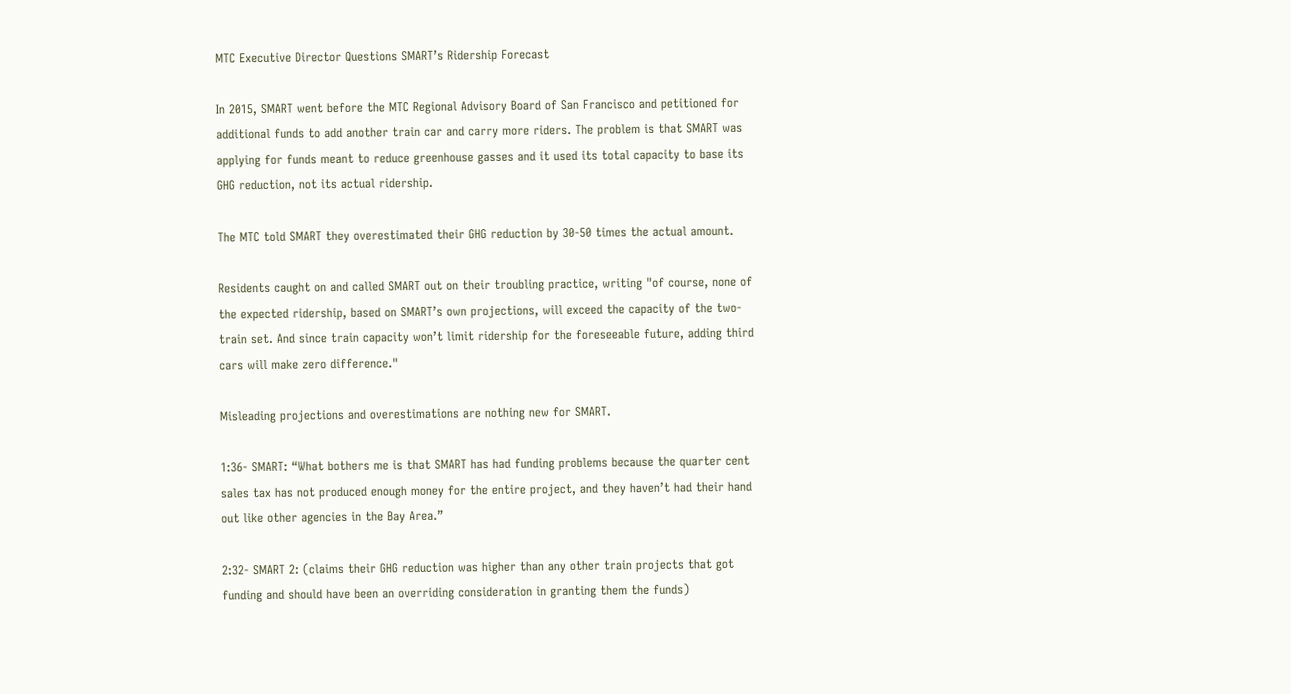MTC Executive Director Questions SMART’s Ridership Forecast

In 2015, SMART went before the MTC Regional Advisory Board of San Francisco and petitioned for additional funds to add another train car and carry more riders. The problem is that SMART was applying for funds meant to reduce greenhouse gasses and it used its total capacity to base its GHG reduction, not its actual ridership.

The MTC told SMART they overestimated their GHG reduction by 30-50 times the actual amount.

Residents caught on and called SMART out on their troubling practice, writing "of course, none of the expected ridership, based on SMART’s own projections, will exceed the capacity of the two-train set. And since train capacity won’t limit ridership for the foreseeable future, adding third cars will make zero difference."

Misleading projections and overestimations are nothing new for SMART.

1:36- SMART: “What bothers me is that SMART has had funding problems because the quarter cent sales tax has not produced enough money for the entire project, and they haven’t had their hand out like other agencies in the Bay Area.”

2:32- SMART 2: (claims their GHG reduction was higher than any other train projects that got funding and should have been an overriding consideration in granting them the funds)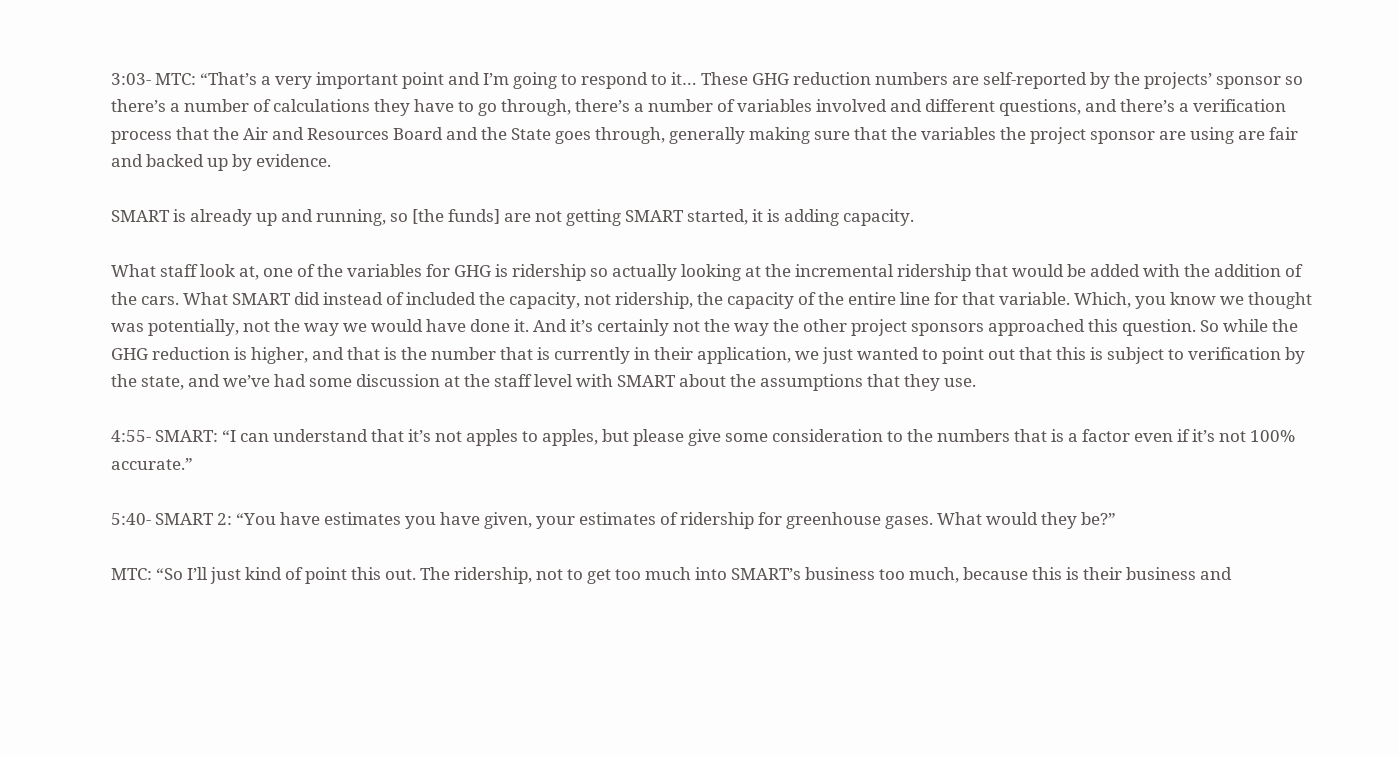3:03- MTC: “That’s a very important point and I’m going to respond to it… These GHG reduction numbers are self-reported by the projects’ sponsor so there’s a number of calculations they have to go through, there’s a number of variables involved and different questions, and there’s a verification process that the Air and Resources Board and the State goes through, generally making sure that the variables the project sponsor are using are fair and backed up by evidence.

SMART is already up and running, so [the funds] are not getting SMART started, it is adding capacity.

What staff look at, one of the variables for GHG is ridership so actually looking at the incremental ridership that would be added with the addition of the cars. What SMART did instead of included the capacity, not ridership, the capacity of the entire line for that variable. Which, you know we thought was potentially, not the way we would have done it. And it’s certainly not the way the other project sponsors approached this question. So while the GHG reduction is higher, and that is the number that is currently in their application, we just wanted to point out that this is subject to verification by the state, and we’ve had some discussion at the staff level with SMART about the assumptions that they use.

4:55- SMART: “I can understand that it’s not apples to apples, but please give some consideration to the numbers that is a factor even if it’s not 100% accurate.”

5:40- SMART 2: “You have estimates you have given, your estimates of ridership for greenhouse gases. What would they be?”

MTC: “So I’ll just kind of point this out. The ridership, not to get too much into SMART’s business too much, because this is their business and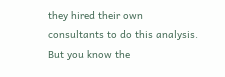they hired their own consultants to do this analysis. But you know the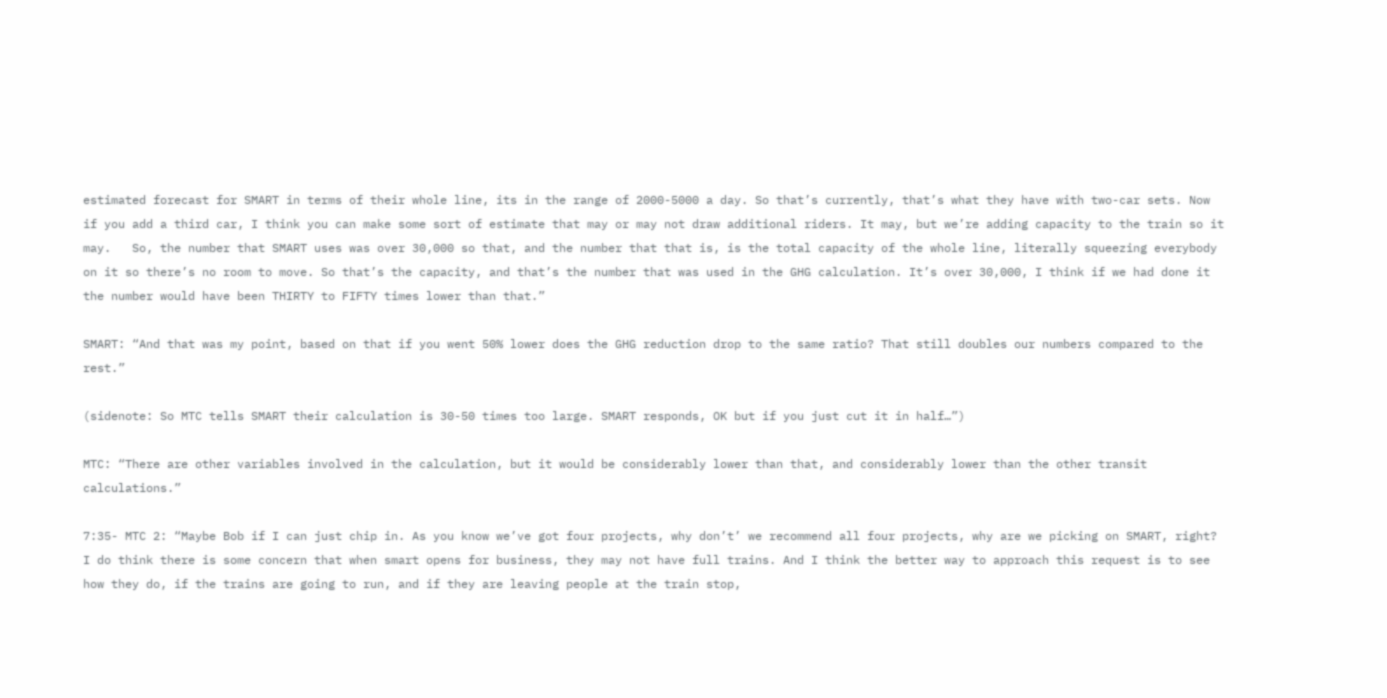estimated forecast for SMART in terms of their whole line, its in the range of 2000-5000 a day. So that’s currently, that’s what they have with two-car sets. Now if you add a third car, I think you can make some sort of estimate that may or may not draw additional riders. It may, but we’re adding capacity to the train so it may.   So, the number that SMART uses was over 30,000 so that, and the number that that is, is the total capacity of the whole line, literally squeezing everybody on it so there’s no room to move. So that’s the capacity, and that’s the number that was used in the GHG calculation. It’s over 30,000, I think if we had done it the number would have been THIRTY to FIFTY times lower than that.”

SMART: “And that was my point, based on that if you went 50% lower does the GHG reduction drop to the same ratio? That still doubles our numbers compared to the rest.”

(sidenote: So MTC tells SMART their calculation is 30-50 times too large. SMART responds, OK but if you just cut it in half…”)

MTC: “There are other variables involved in the calculation, but it would be considerably lower than that, and considerably lower than the other transit calculations.”

7:35- MTC 2: “Maybe Bob if I can just chip in. As you know we’ve got four projects, why don’t’ we recommend all four projects, why are we picking on SMART, right? I do think there is some concern that when smart opens for business, they may not have full trains. And I think the better way to approach this request is to see how they do, if the trains are going to run, and if they are leaving people at the train stop,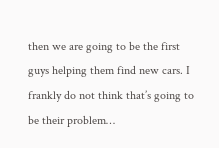then we are going to be the first guys helping them find new cars. I frankly do not think that’s going to be their problem…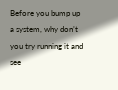Before you bump up a system, why don’t you try running it and see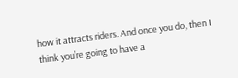how it attracts riders. And once you do, then I think you’re going to have a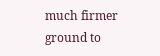much firmer ground to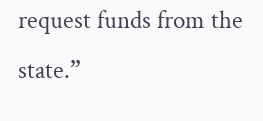request funds from the state.”